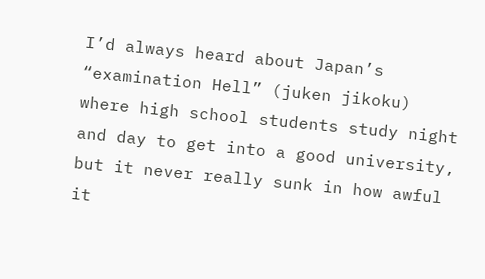I’d always heard about Japan’s “examination Hell” (juken jikoku) where high school students study night and day to get into a good university, but it never really sunk in how awful it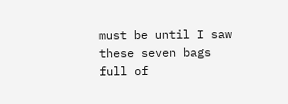must be until I saw these seven bags full of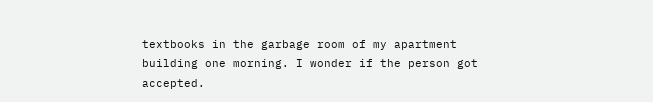textbooks in the garbage room of my apartment building one morning. I wonder if the person got accepted.